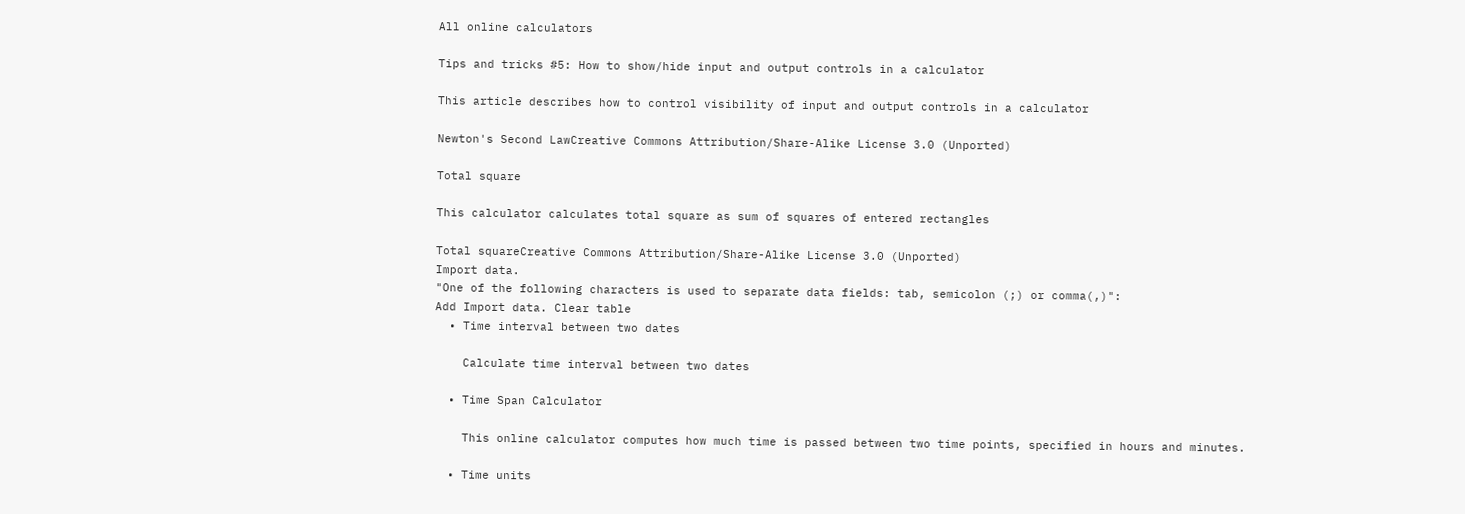All online calculators

Tips and tricks #5: How to show/hide input and output controls in a calculator

This article describes how to control visibility of input and output controls in a calculator

Newton's Second LawCreative Commons Attribution/Share-Alike License 3.0 (Unported)

Total square

This calculator calculates total square as sum of squares of entered rectangles

Total squareCreative Commons Attribution/Share-Alike License 3.0 (Unported)
Import data.
"One of the following characters is used to separate data fields: tab, semicolon (;) or comma(,)":
Add Import data. Clear table
  • Time interval between two dates

    Calculate time interval between two dates

  • Time Span Calculator

    This online calculator computes how much time is passed between two time points, specified in hours and minutes.

  • Time units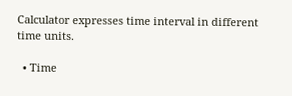Calculator expresses time interval in different time units.

  • Time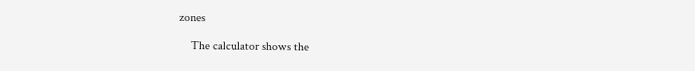zones

    The calculator shows the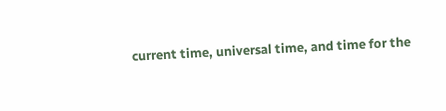current time, universal time, and time for the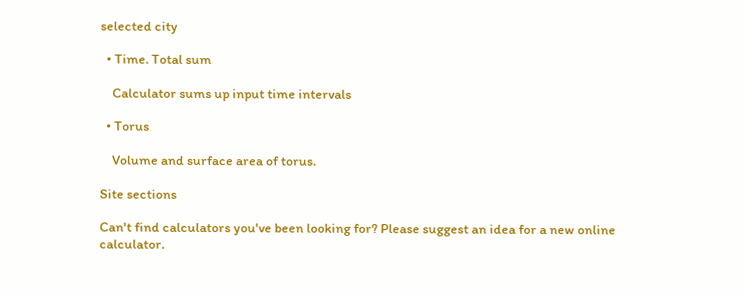selected city

  • Time. Total sum

    Calculator sums up input time intervals

  • Torus

    Volume and surface area of torus.

Site sections

Can't find calculators you've been looking for? Please suggest an idea for a new online calculator.